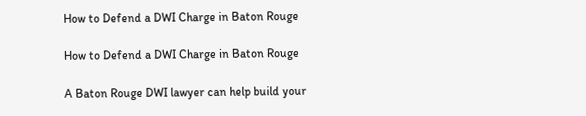How to Defend a DWI Charge in Baton Rouge

How to Defend a DWI Charge in Baton Rouge

A Baton Rouge DWI lawyer can help build your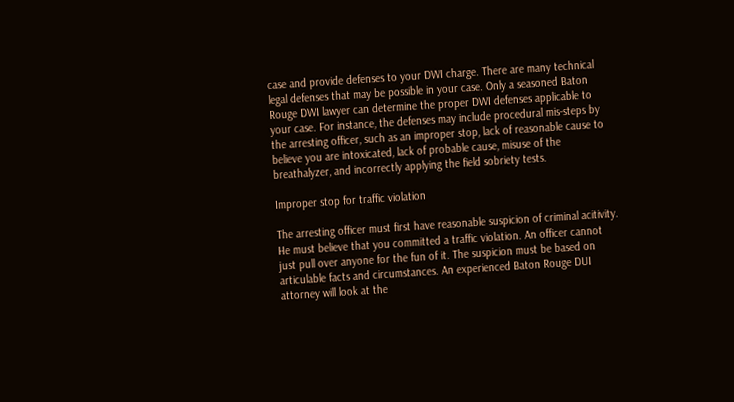case and provide defenses to your DWI charge. There are many technical legal defenses that may be possible in your case. Only a seasoned Baton Rouge DWI lawyer can determine the proper DWI defenses applicable to your case. For instance, the defenses may include procedural mis-steps by the arresting officer, such as an improper stop, lack of reasonable cause to believe you are intoxicated, lack of probable cause, misuse of the breathalyzer, and incorrectly applying the field sobriety tests.

Improper stop for traffic violation

The arresting officer must first have reasonable suspicion of criminal acitivity. He must believe that you committed a traffic violation. An officer cannot just pull over anyone for the fun of it. The suspicion must be based on articulable facts and circumstances. An experienced Baton Rouge DUI attorney will look at the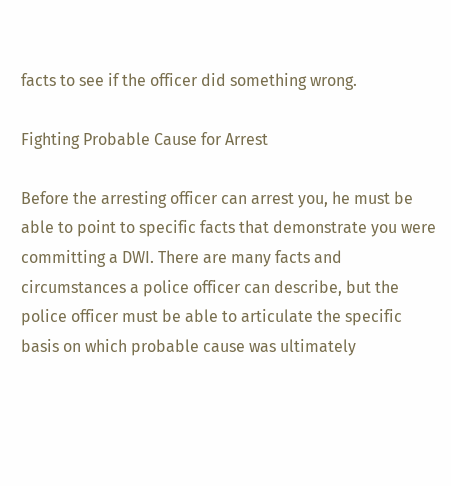facts to see if the officer did something wrong.

Fighting Probable Cause for Arrest

Before the arresting officer can arrest you, he must be able to point to specific facts that demonstrate you were committing a DWI. There are many facts and circumstances a police officer can describe, but the police officer must be able to articulate the specific basis on which probable cause was ultimately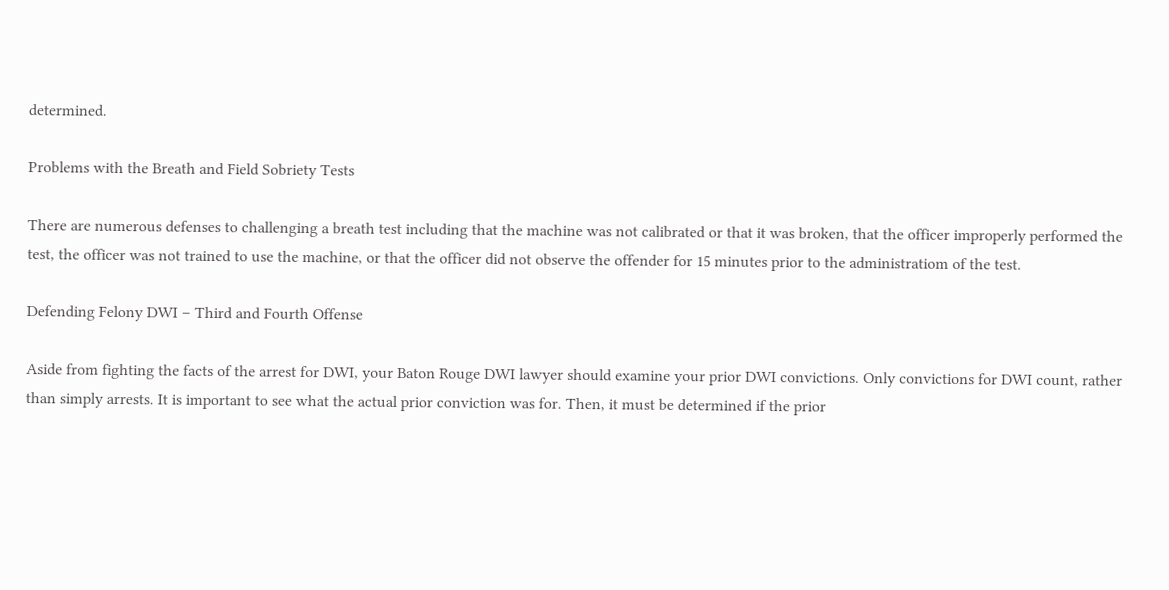determined.

Problems with the Breath and Field Sobriety Tests

There are numerous defenses to challenging a breath test including that the machine was not calibrated or that it was broken, that the officer improperly performed the test, the officer was not trained to use the machine, or that the officer did not observe the offender for 15 minutes prior to the administratiom of the test.

Defending Felony DWI – Third and Fourth Offense

Aside from fighting the facts of the arrest for DWI, your Baton Rouge DWI lawyer should examine your prior DWI convictions. Only convictions for DWI count, rather than simply arrests. It is important to see what the actual prior conviction was for. Then, it must be determined if the prior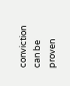conviction can be proven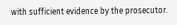with sufficient evidence by the prosecutor.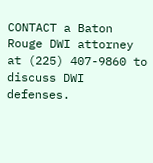CONTACT a Baton Rouge DWI attorney at (225) 407-9860 to discuss DWI defenses.